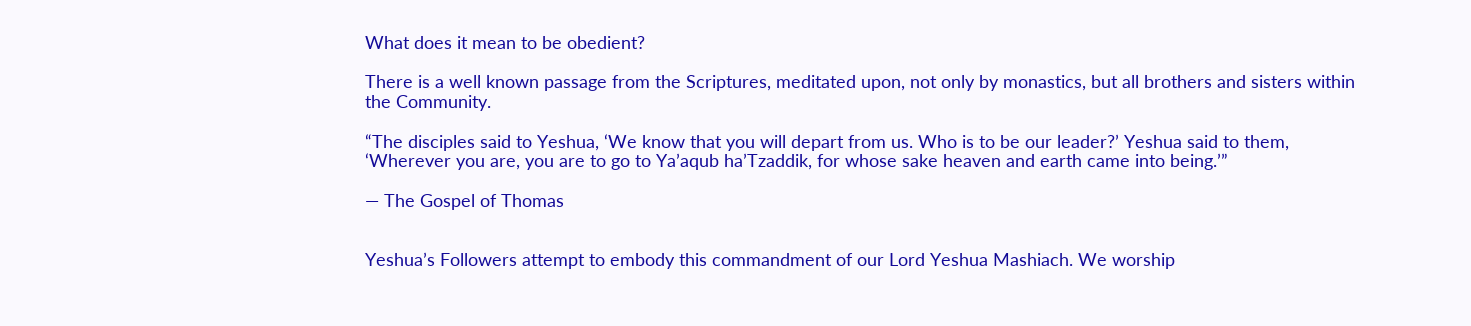What does it mean to be obedient?

There is a well known passage from the Scriptures, meditated upon, not only by monastics, but all brothers and sisters within the Community.

“The disciples said to Yeshua, ‘We know that you will depart from us. Who is to be our leader?’ Yeshua said to them, ‘Wherever you are, you are to go to Ya’aqub ha’Tzaddik, for whose sake heaven and earth came into being.’”

— The Gospel of Thomas


Yeshua’s Followers attempt to embody this commandment of our Lord Yeshua Mashiach. We worship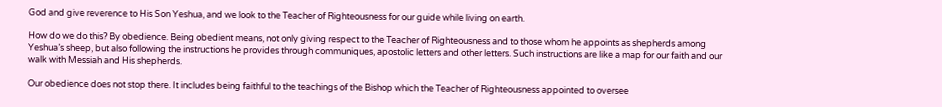God and give reverence to His Son Yeshua, and we look to the Teacher of Righteousness for our guide while living on earth.

How do we do this? By obedience. Being obedient means, not only giving respect to the Teacher of Righteousness and to those whom he appoints as shepherds among Yeshua’s sheep, but also following the instructions he provides through communiques, apostolic letters and other letters. Such instructions are like a map for our faith and our walk with Messiah and His shepherds.

Our obedience does not stop there. It includes being faithful to the teachings of the Bishop which the Teacher of Righteousness appointed to oversee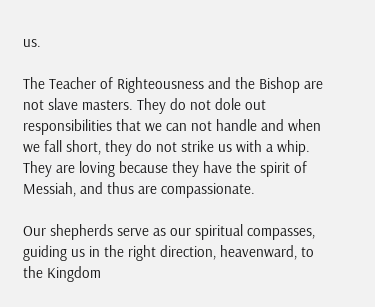us.

The Teacher of Righteousness and the Bishop are not slave masters. They do not dole out responsibilities that we can not handle and when we fall short, they do not strike us with a whip. They are loving because they have the spirit of Messiah, and thus are compassionate.

Our shepherds serve as our spiritual compasses, guiding us in the right direction, heavenward, to the Kingdom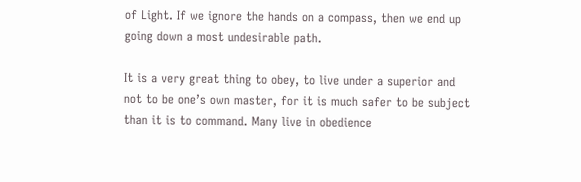of Light. If we ignore the hands on a compass, then we end up going down a most undesirable path.

It is a very great thing to obey, to live under a superior and not to be one’s own master, for it is much safer to be subject than it is to command. Many live in obedience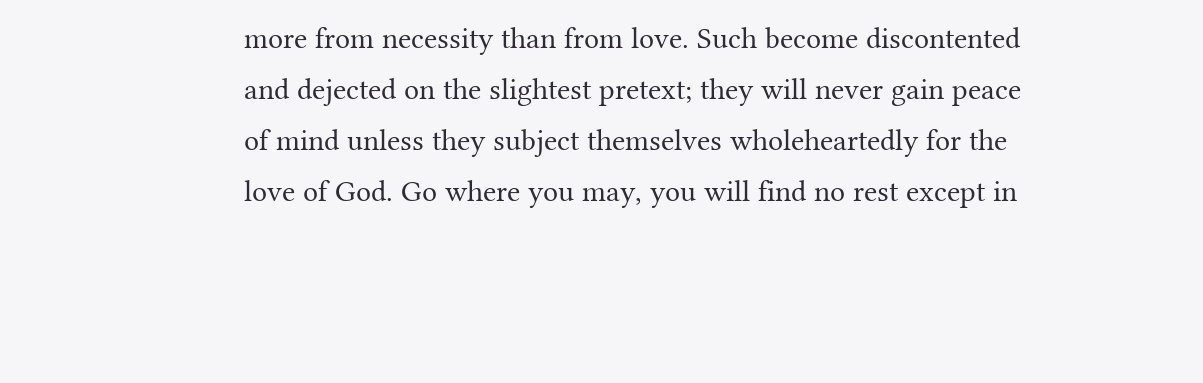more from necessity than from love. Such become discontented and dejected on the slightest pretext; they will never gain peace of mind unless they subject themselves wholeheartedly for the love of God. Go where you may, you will find no rest except in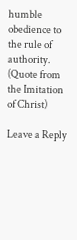humble obedience to the rule of authority.
(Quote from the Imitation of Christ)

Leave a Reply